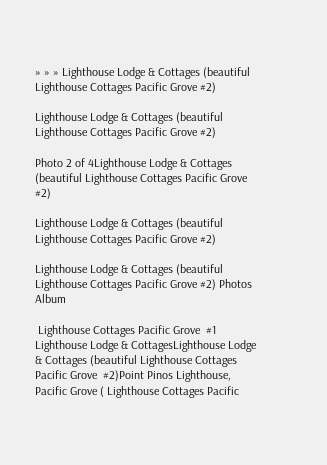» » » Lighthouse Lodge & Cottages (beautiful Lighthouse Cottages Pacific Grove #2)

Lighthouse Lodge & Cottages (beautiful Lighthouse Cottages Pacific Grove #2)

Photo 2 of 4Lighthouse Lodge & Cottages (beautiful Lighthouse Cottages Pacific Grove  #2)

Lighthouse Lodge & Cottages (beautiful Lighthouse Cottages Pacific Grove #2)

Lighthouse Lodge & Cottages (beautiful Lighthouse Cottages Pacific Grove #2) Photos Album

 Lighthouse Cottages Pacific Grove  #1 Lighthouse Lodge & CottagesLighthouse Lodge & Cottages (beautiful Lighthouse Cottages Pacific Grove  #2)Point Pinos Lighthouse, Pacific Grove ( Lighthouse Cottages Pacific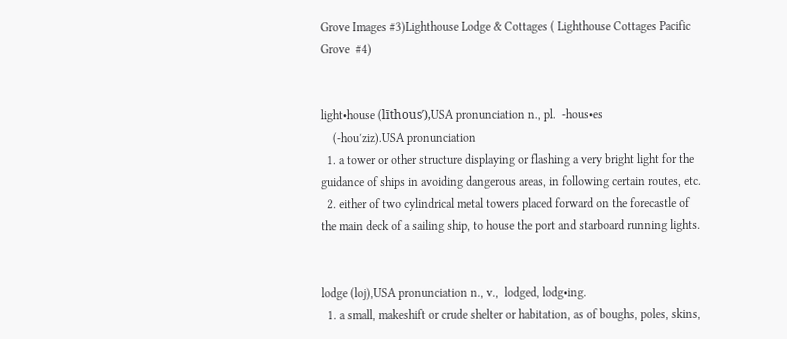Grove Images #3)Lighthouse Lodge & Cottages ( Lighthouse Cottages Pacific Grove  #4)


light•house (līthous′),USA pronunciation n., pl.  -hous•es
    (-hou′ziz).USA pronunciation
  1. a tower or other structure displaying or flashing a very bright light for the guidance of ships in avoiding dangerous areas, in following certain routes, etc.
  2. either of two cylindrical metal towers placed forward on the forecastle of the main deck of a sailing ship, to house the port and starboard running lights.


lodge (loj),USA pronunciation n., v.,  lodged, lodg•ing.
  1. a small, makeshift or crude shelter or habitation, as of boughs, poles, skins,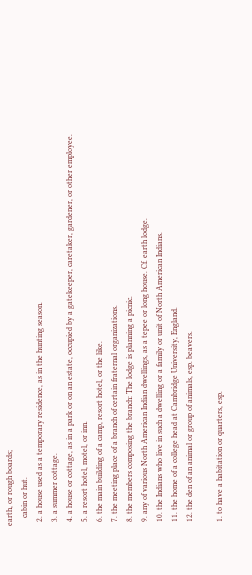earth, or rough boards;
    cabin or hut.
  2. a house used as a temporary residence, as in the hunting season.
  3. a summer cottage.
  4. a house or cottage, as in a park or on an estate, occupied by a gatekeeper, caretaker, gardener, or other employee.
  5. a resort hotel, motel, or inn.
  6. the main building of a camp, resort hotel, or the like.
  7. the meeting place of a branch of certain fraternal organizations.
  8. the members composing the branch: The lodge is planning a picnic.
  9. any of various North American Indian dwellings, as a tepee or long house. Cf. earth lodge.
  10. the Indians who live in such a dwelling or a family or unit of North American Indians.
  11. the home of a college head at Cambridge University, England.
  12. the den of an animal or group of animals, esp. beavers.

  1. to have a habitation or quarters, esp.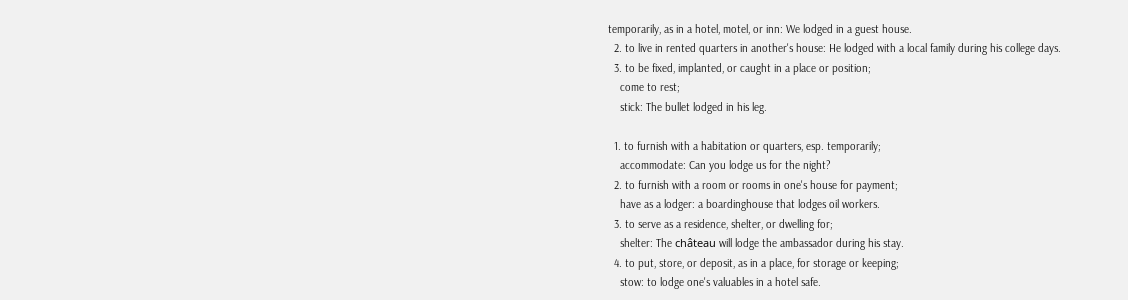temporarily, as in a hotel, motel, or inn: We lodged in a guest house.
  2. to live in rented quarters in another's house: He lodged with a local family during his college days.
  3. to be fixed, implanted, or caught in a place or position;
    come to rest;
    stick: The bullet lodged in his leg.

  1. to furnish with a habitation or quarters, esp. temporarily;
    accommodate: Can you lodge us for the night?
  2. to furnish with a room or rooms in one's house for payment;
    have as a lodger: a boardinghouse that lodges oil workers.
  3. to serve as a residence, shelter, or dwelling for;
    shelter: The château will lodge the ambassador during his stay.
  4. to put, store, or deposit, as in a place, for storage or keeping;
    stow: to lodge one's valuables in a hotel safe.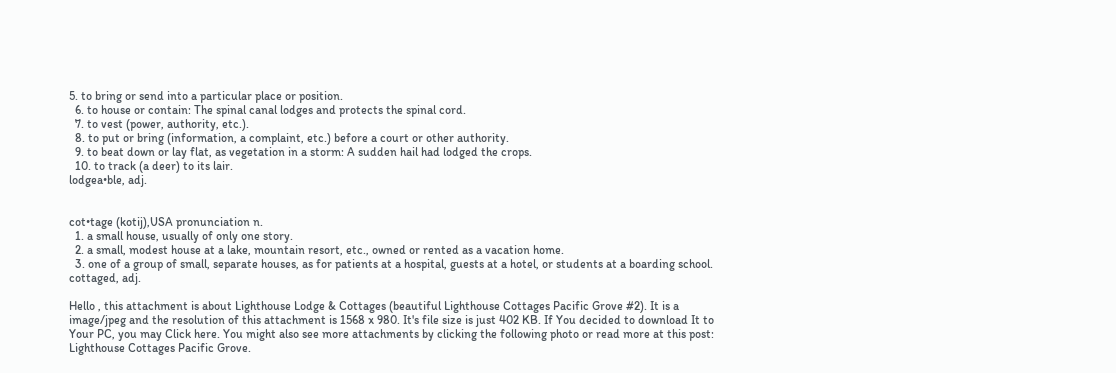5. to bring or send into a particular place or position.
  6. to house or contain: The spinal canal lodges and protects the spinal cord.
  7. to vest (power, authority, etc.).
  8. to put or bring (information, a complaint, etc.) before a court or other authority.
  9. to beat down or lay flat, as vegetation in a storm: A sudden hail had lodged the crops.
  10. to track (a deer) to its lair.
lodgea•ble, adj.


cot•tage (kotij),USA pronunciation n.
  1. a small house, usually of only one story.
  2. a small, modest house at a lake, mountain resort, etc., owned or rented as a vacation home.
  3. one of a group of small, separate houses, as for patients at a hospital, guests at a hotel, or students at a boarding school.
cottaged, adj.

Hello , this attachment is about Lighthouse Lodge & Cottages (beautiful Lighthouse Cottages Pacific Grove #2). It is a image/jpeg and the resolution of this attachment is 1568 x 980. It's file size is just 402 KB. If You decided to download It to Your PC, you may Click here. You might also see more attachments by clicking the following photo or read more at this post: Lighthouse Cottages Pacific Grove.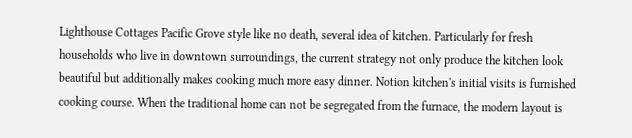Lighthouse Cottages Pacific Grove style like no death, several idea of kitchen. Particularly for fresh households who live in downtown surroundings, the current strategy not only produce the kitchen look beautiful but additionally makes cooking much more easy dinner. Notion kitchen's initial visits is furnished cooking course. When the traditional home can not be segregated from the furnace, the modern layout is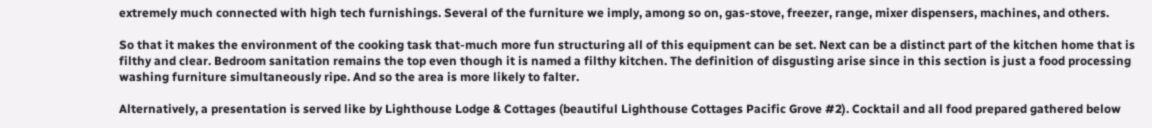extremely much connected with high tech furnishings. Several of the furniture we imply, among so on, gas-stove, freezer, range, mixer dispensers, machines, and others.

So that it makes the environment of the cooking task that-much more fun structuring all of this equipment can be set. Next can be a distinct part of the kitchen home that is filthy and clear. Bedroom sanitation remains the top even though it is named a filthy kitchen. The definition of disgusting arise since in this section is just a food processing washing furniture simultaneously ripe. And so the area is more likely to falter.

Alternatively, a presentation is served like by Lighthouse Lodge & Cottages (beautiful Lighthouse Cottages Pacific Grove #2). Cocktail and all food prepared gathered below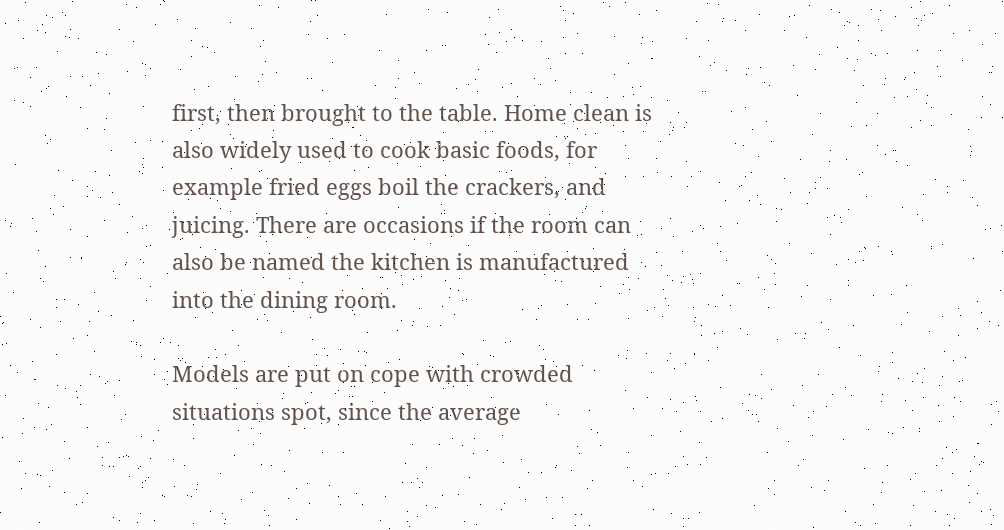first, then brought to the table. Home clean is also widely used to cook basic foods, for example fried eggs boil the crackers, and juicing. There are occasions if the room can also be named the kitchen is manufactured into the dining room.

Models are put on cope with crowded situations spot, since the average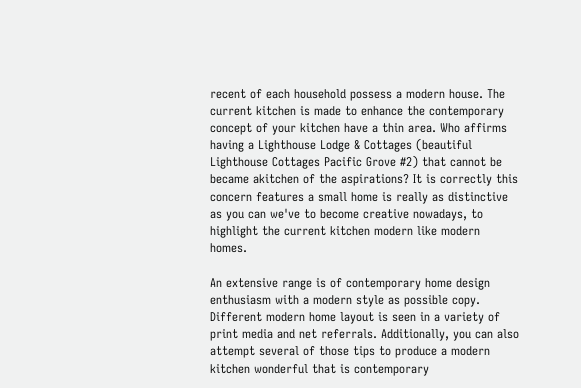recent of each household possess a modern house. The current kitchen is made to enhance the contemporary concept of your kitchen have a thin area. Who affirms having a Lighthouse Lodge & Cottages (beautiful Lighthouse Cottages Pacific Grove #2) that cannot be became akitchen of the aspirations? It is correctly this concern features a small home is really as distinctive as you can we've to become creative nowadays, to highlight the current kitchen modern like modern homes.

An extensive range is of contemporary home design enthusiasm with a modern style as possible copy. Different modern home layout is seen in a variety of print media and net referrals. Additionally, you can also attempt several of those tips to produce a modern kitchen wonderful that is contemporary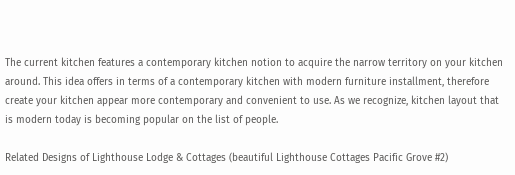The current kitchen features a contemporary kitchen notion to acquire the narrow territory on your kitchen around. This idea offers in terms of a contemporary kitchen with modern furniture installment, therefore create your kitchen appear more contemporary and convenient to use. As we recognize, kitchen layout that is modern today is becoming popular on the list of people.

Related Designs of Lighthouse Lodge & Cottages (beautiful Lighthouse Cottages Pacific Grove #2)